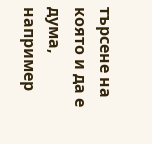търсене на която и да е дума, например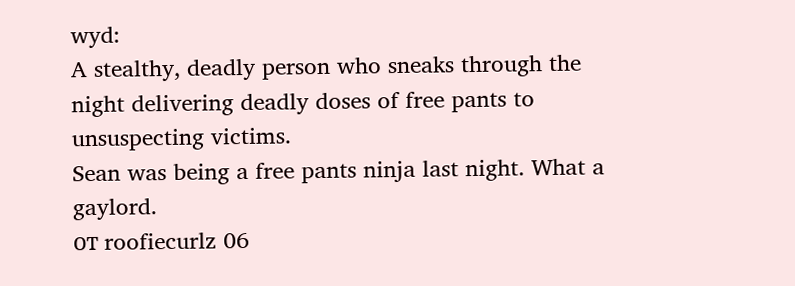wyd:
A stealthy, deadly person who sneaks through the night delivering deadly doses of free pants to unsuspecting victims.
Sean was being a free pants ninja last night. What a gaylord.
от roofiecurlz 06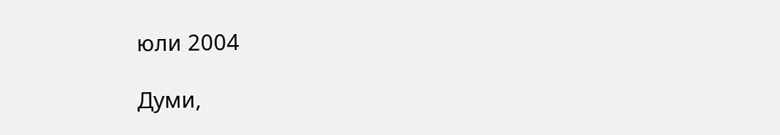юли 2004

Думи,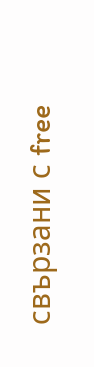свързани с free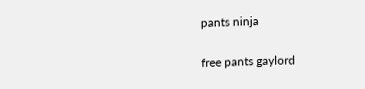pants ninja

free pants gaylord